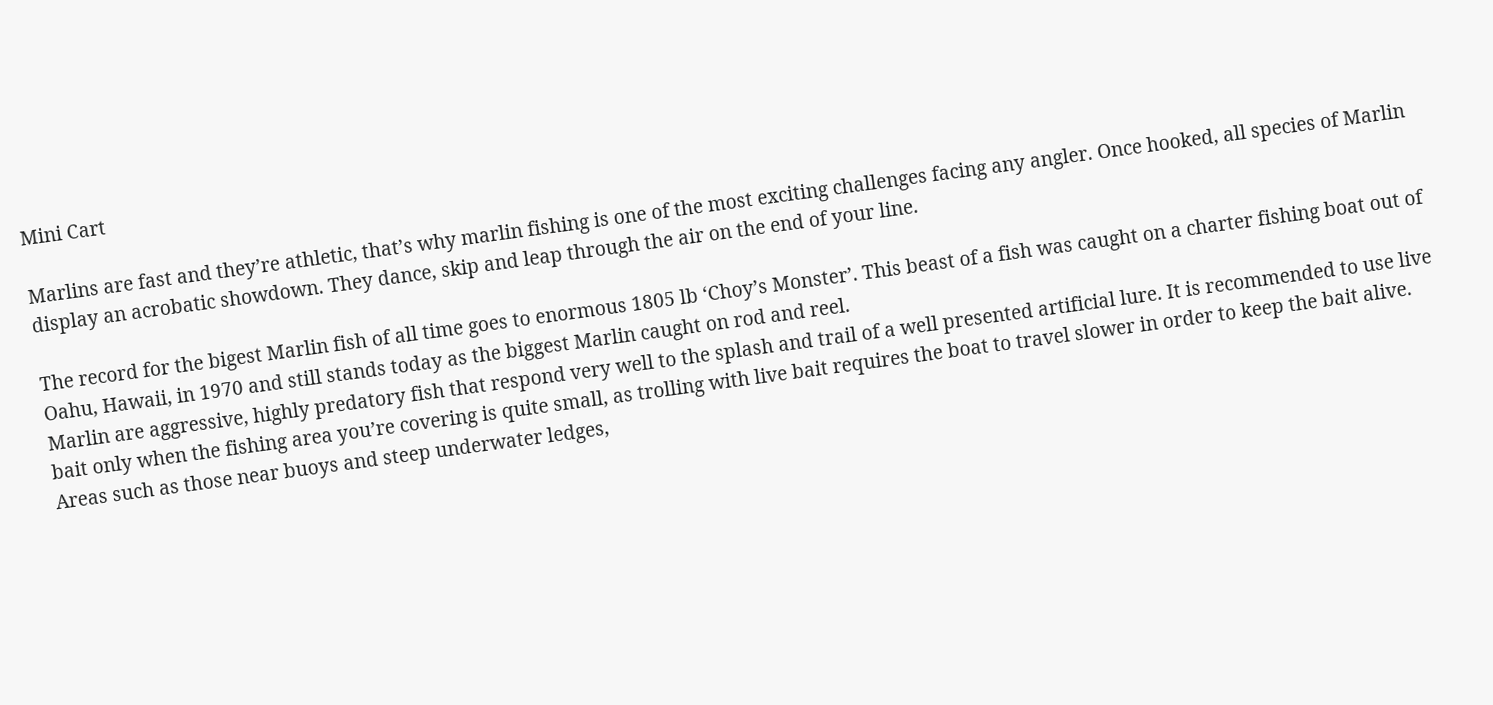Mini Cart

Marlins are fast and they’re athletic, that’s why marlin fishing is one of the most exciting challenges facing any angler. Once hooked, all species of Marlin display an acrobatic showdown. They dance, skip and leap through the air on the end of your line.

The record for the bigest Marlin fish of all time goes to enormous 1805 lb ‘Choy’s Monster’. This beast of a fish was caught on a charter fishing boat out of Oahu, Hawaii, in 1970 and still stands today as the biggest Marlin caught on rod and reel.
Marlin are aggressive, highly predatory fish that respond very well to the splash and trail of a well presented artificial lure. It is recommended to use live bait only when the fishing area you’re covering is quite small, as trolling with live bait requires the boat to travel slower in order to keep the bait alive. Areas such as those near buoys and steep underwater ledges,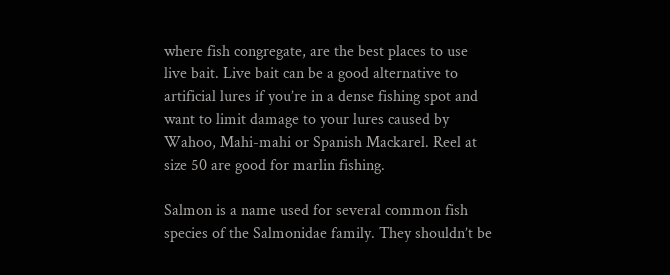where fish congregate, are the best places to use live bait. Live bait can be a good alternative to artificial lures if you’re in a dense fishing spot and want to limit damage to your lures caused by Wahoo, Mahi-mahi or Spanish Mackarel. Reel at size 50 are good for marlin fishing.

Salmon is a name used for several common fish species of the Salmonidae family. They shouldn’t be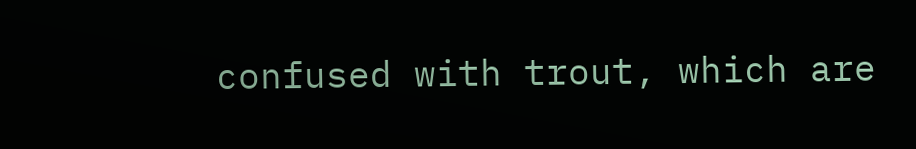confused with trout, which are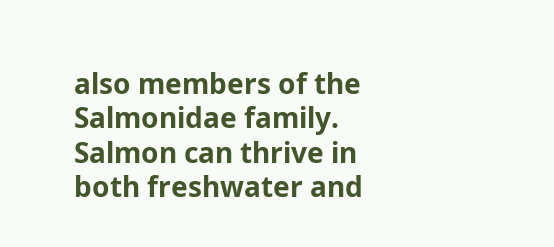also members of the Salmonidae family. Salmon can thrive in both freshwater and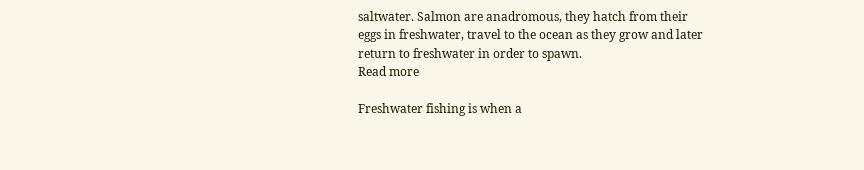saltwater. Salmon are anadromous, they hatch from their eggs in freshwater, travel to the ocean as they grow and later return to freshwater in order to spawn.
Read more

Freshwater fishing is when a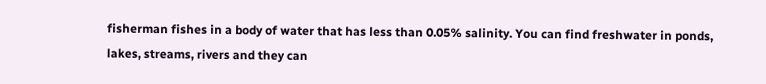fisherman fishes in a body of water that has less than 0.05% salinity. You can find freshwater in ponds, lakes, streams, rivers and they can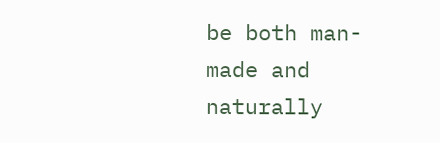be both man-made and naturally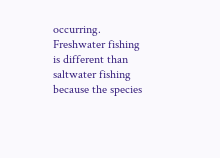occurring. Freshwater fishing is different than saltwater fishing because the species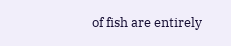of fish are entirely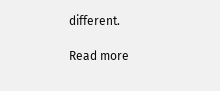different.

Read more